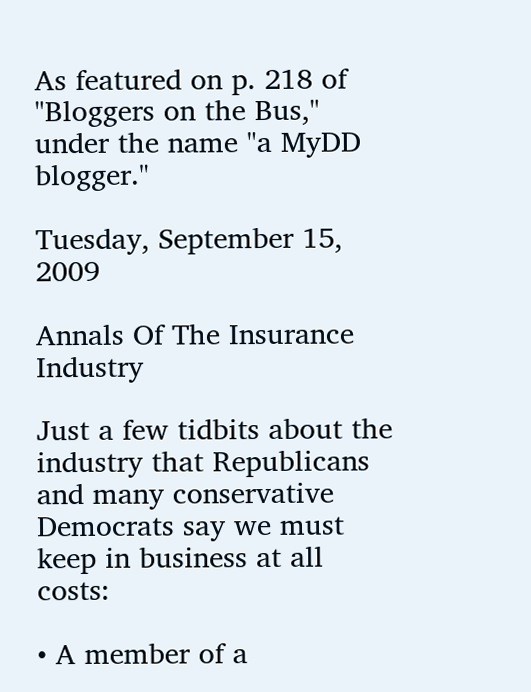As featured on p. 218 of "Bloggers on the Bus," under the name "a MyDD blogger."

Tuesday, September 15, 2009

Annals Of The Insurance Industry

Just a few tidbits about the industry that Republicans and many conservative Democrats say we must keep in business at all costs:

• A member of a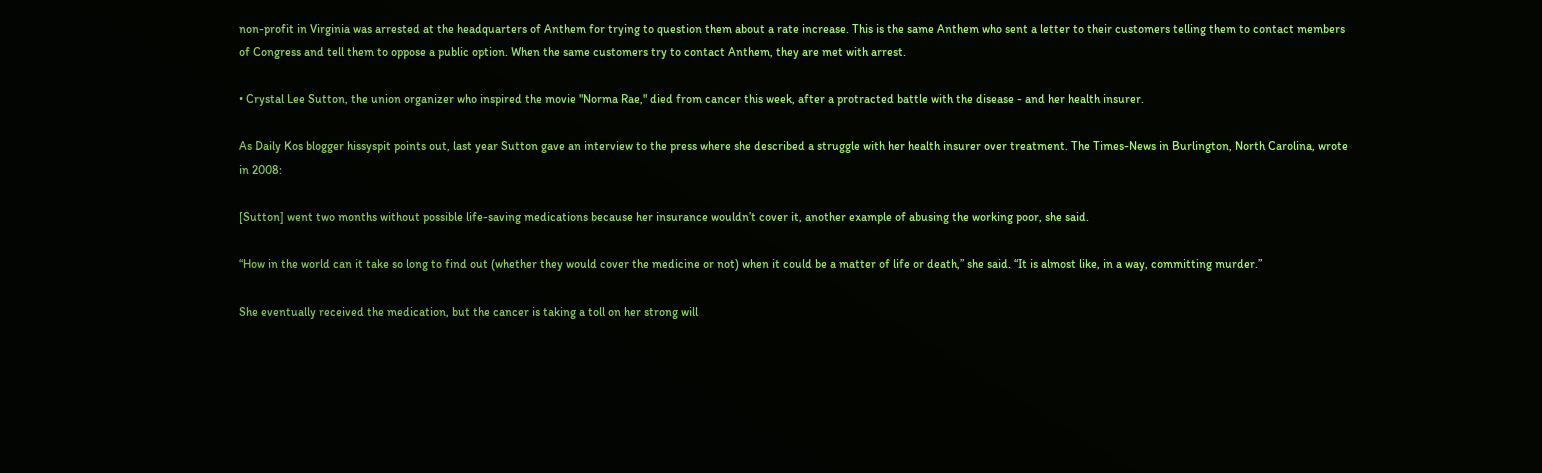non-profit in Virginia was arrested at the headquarters of Anthem for trying to question them about a rate increase. This is the same Anthem who sent a letter to their customers telling them to contact members of Congress and tell them to oppose a public option. When the same customers try to contact Anthem, they are met with arrest.

• Crystal Lee Sutton, the union organizer who inspired the movie "Norma Rae," died from cancer this week, after a protracted battle with the disease - and her health insurer.

As Daily Kos blogger hissyspit points out, last year Sutton gave an interview to the press where she described a struggle with her health insurer over treatment. The Times-News in Burlington, North Carolina, wrote in 2008:

[Sutton] went two months without possible life-saving medications because her insurance wouldn’t cover it, another example of abusing the working poor, she said.

“How in the world can it take so long to find out (whether they would cover the medicine or not) when it could be a matter of life or death,” she said. “It is almost like, in a way, committing murder.”

She eventually received the medication, but the cancer is taking a toll on her strong will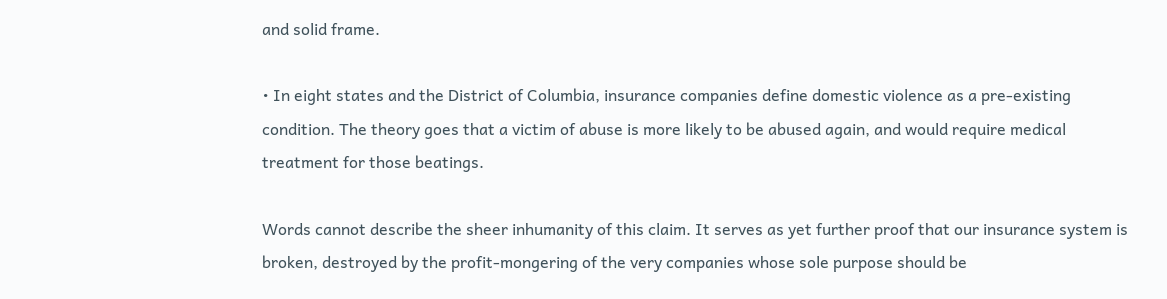and solid frame.

• In eight states and the District of Columbia, insurance companies define domestic violence as a pre-existing condition. The theory goes that a victim of abuse is more likely to be abused again, and would require medical treatment for those beatings.

Words cannot describe the sheer inhumanity of this claim. It serves as yet further proof that our insurance system is broken, destroyed by the profit-mongering of the very companies whose sole purpose should be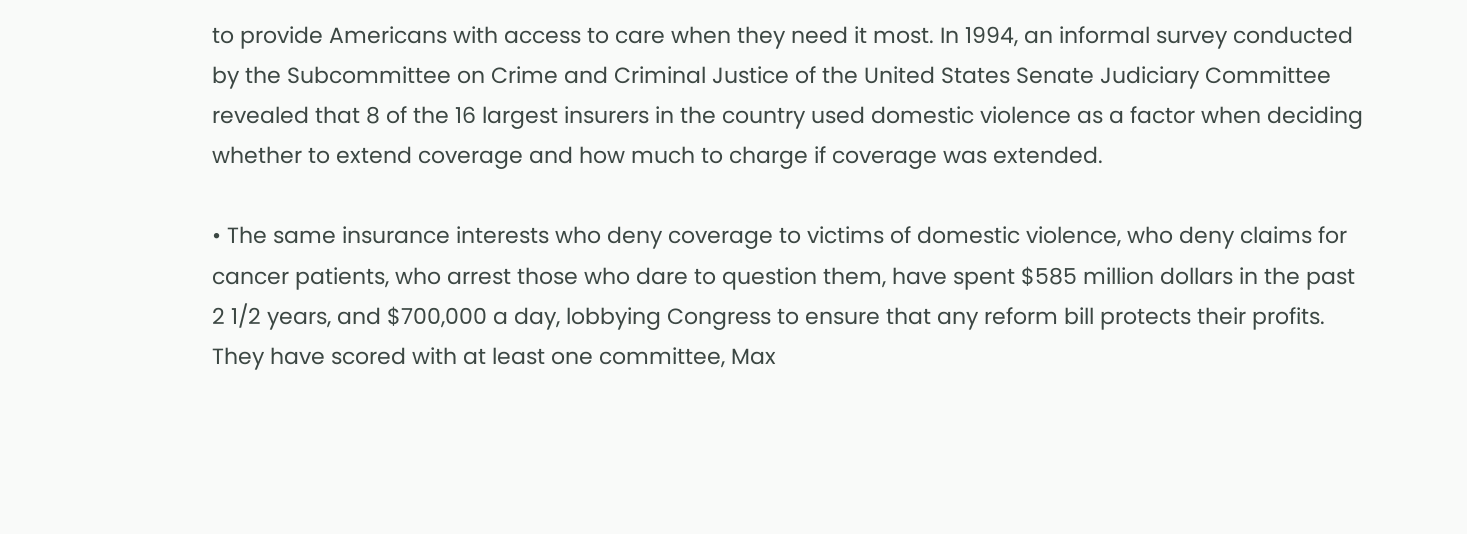to provide Americans with access to care when they need it most. In 1994, an informal survey conducted by the Subcommittee on Crime and Criminal Justice of the United States Senate Judiciary Committee revealed that 8 of the 16 largest insurers in the country used domestic violence as a factor when deciding whether to extend coverage and how much to charge if coverage was extended.

• The same insurance interests who deny coverage to victims of domestic violence, who deny claims for cancer patients, who arrest those who dare to question them, have spent $585 million dollars in the past 2 1/2 years, and $700,000 a day, lobbying Congress to ensure that any reform bill protects their profits. They have scored with at least one committee, Max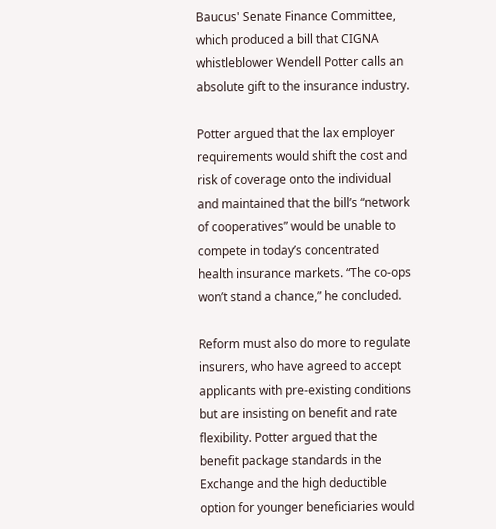Baucus' Senate Finance Committee, which produced a bill that CIGNA whistleblower Wendell Potter calls an absolute gift to the insurance industry.

Potter argued that the lax employer requirements would shift the cost and risk of coverage onto the individual and maintained that the bill’s “network of cooperatives” would be unable to compete in today’s concentrated health insurance markets. “The co-ops won’t stand a chance,” he concluded.

Reform must also do more to regulate insurers, who have agreed to accept applicants with pre-existing conditions but are insisting on benefit and rate flexibility. Potter argued that the benefit package standards in the Exchange and the high deductible option for younger beneficiaries would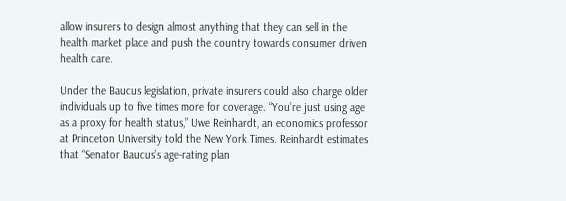allow insurers to design almost anything that they can sell in the health market place and push the country towards consumer driven health care.

Under the Baucus legislation, private insurers could also charge older individuals up to five times more for coverage. “You’re just using age as a proxy for health status,” Uwe Reinhardt, an economics professor at Princeton University told the New York Times. Reinhardt estimates that “Senator Baucus’s age-rating plan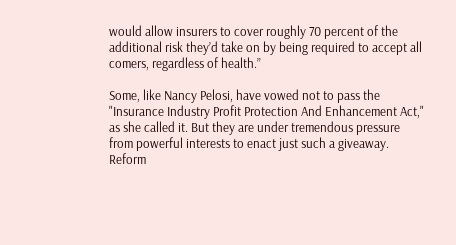would allow insurers to cover roughly 70 percent of the additional risk they’d take on by being required to accept all comers, regardless of health.”

Some, like Nancy Pelosi, have vowed not to pass the "Insurance Industry Profit Protection And Enhancement Act," as she called it. But they are under tremendous pressure from powerful interests to enact just such a giveaway. Reform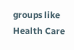groups like Health Care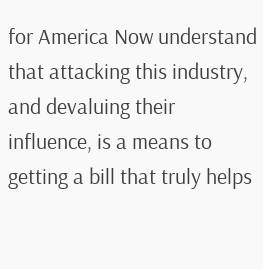for America Now understand that attacking this industry, and devaluing their influence, is a means to getting a bill that truly helps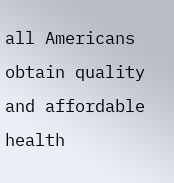all Americans obtain quality and affordable health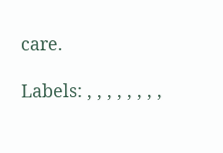care.

Labels: , , , , , , , ,